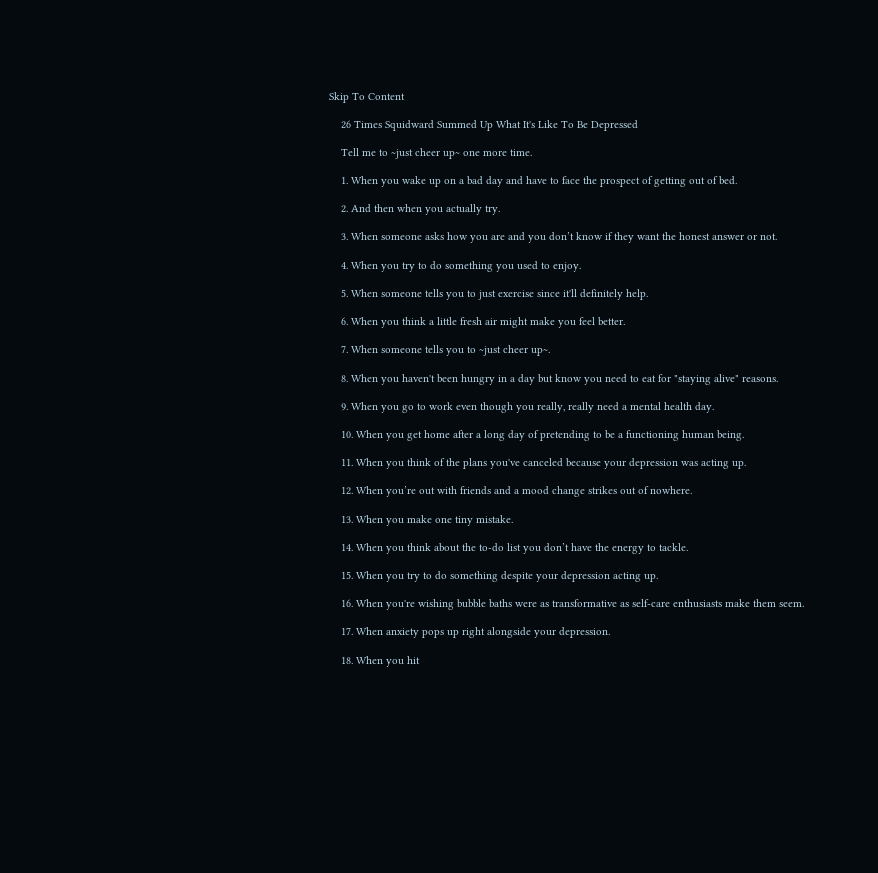Skip To Content

    26 Times Squidward Summed Up What It's Like To Be Depressed

    Tell me to ~just cheer up~ one more time.

    1. When you wake up on a bad day and have to face the prospect of getting out of bed.

    2. And then when you actually try.

    3. When someone asks how you are and you don’t know if they want the honest answer or not.

    4. When you try to do something you used to enjoy.

    5. When someone tells you to just exercise since it'll definitely help.

    6. When you think a little fresh air might make you feel better.

    7. When someone tells you to ~just cheer up~.

    8. When you haven't been hungry in a day but know you need to eat for "staying alive" reasons.

    9. When you go to work even though you really, really need a mental health day.

    10. When you get home after a long day of pretending to be a functioning human being.

    11. When you think of the plans you've canceled because your depression was acting up.

    12. When you’re out with friends and a mood change strikes out of nowhere.

    13. When you make one tiny mistake.

    14. When you think about the to-do list you don’t have the energy to tackle.

    15. When you try to do something despite your depression acting up.

    16. When you're wishing bubble baths were as transformative as self-care enthusiasts make them seem.

    17. When anxiety pops up right alongside your depression.

    18. When you hit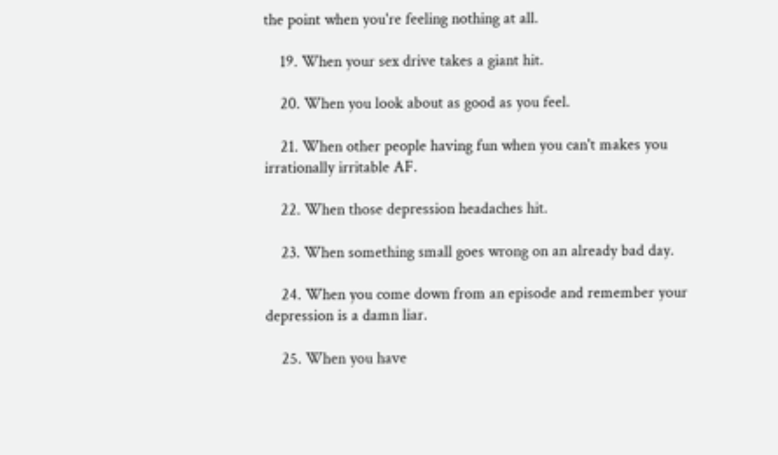the point when you're feeling nothing at all.

    19. When your sex drive takes a giant hit.

    20. When you look about as good as you feel.

    21. When other people having fun when you can't makes you irrationally irritable AF.

    22. When those depression headaches hit.

    23. When something small goes wrong on an already bad day.

    24. When you come down from an episode and remember your depression is a damn liar.

    25. When you have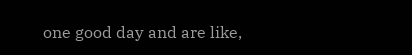one good day and are like,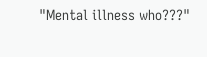"Mental illness who???"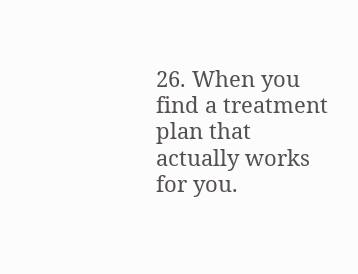26. When you find a treatment plan that actually works for you.